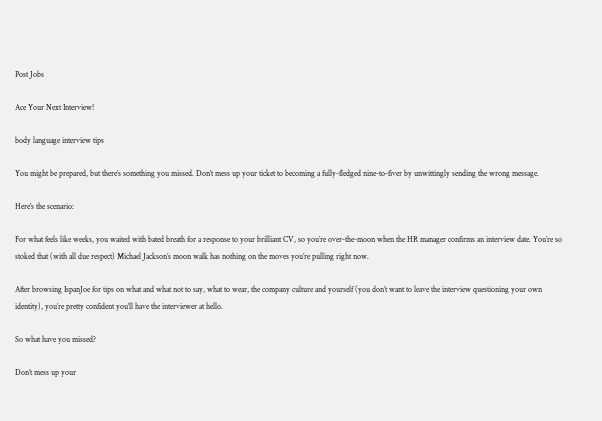Post Jobs

Ace Your Next Interview!

body language interview tips

You might be prepared, but there’s something you missed. Don’t mess up your ticket to becoming a fully-fledged nine-to-fiver by unwittingly sending the wrong message.

Here’s the scenario:

For what feels like weeks, you waited with bated breath for a response to your brilliant CV, so you’re over-the-moon when the HR manager confirms an interview date. You’re so stoked that (with all due respect) Michael Jackson’s moon walk has nothing on the moves you’re pulling right now.

After browsing IspanJoe for tips on what and what not to say, what to wear, the company culture and yourself (you don’t want to leave the interview questioning your own identity), you’re pretty confident you’ll have the interviewer at hello.

So what have you missed?

Don’t mess up your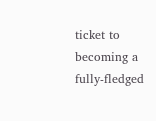ticket to becoming a fully-fledged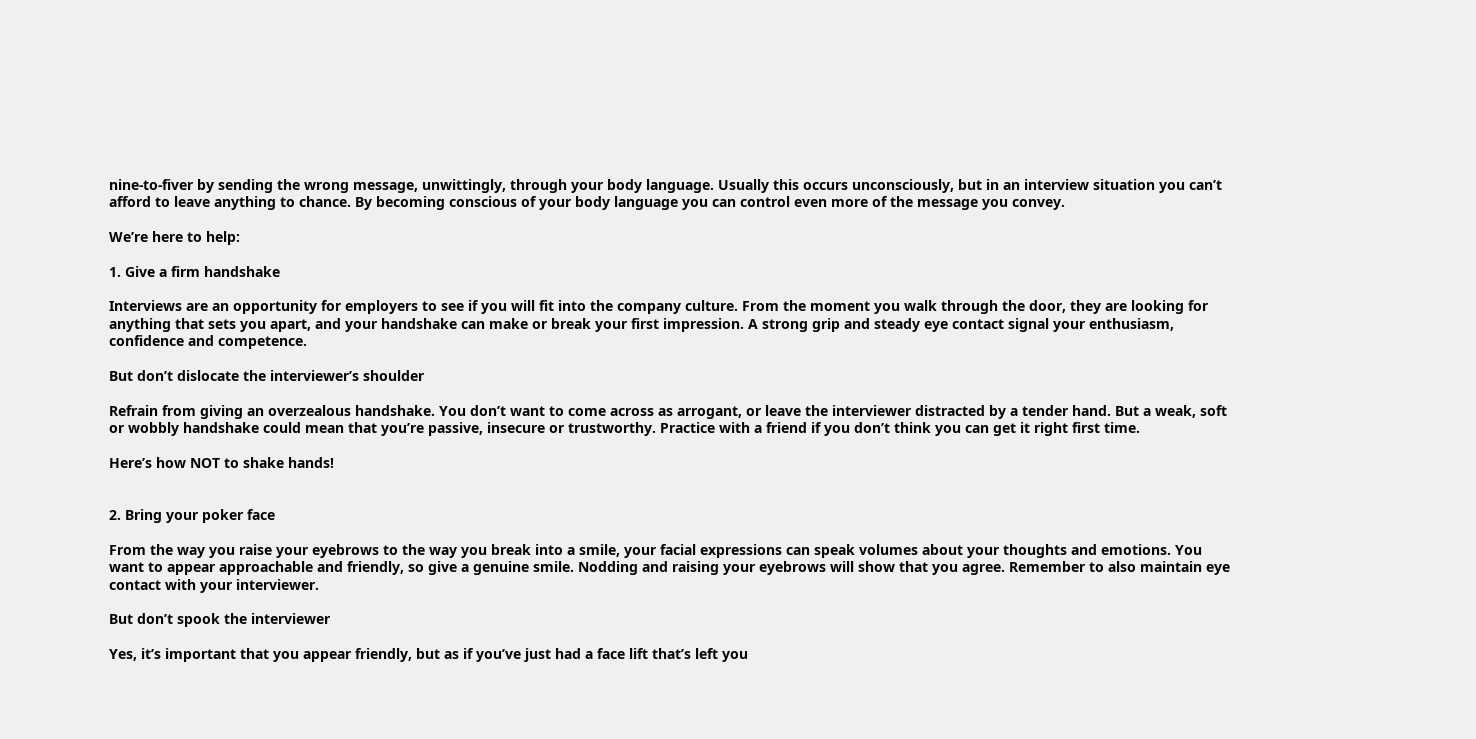nine-to-fiver by sending the wrong message, unwittingly, through your body language. Usually this occurs unconsciously, but in an interview situation you can’t afford to leave anything to chance. By becoming conscious of your body language you can control even more of the message you convey.

We’re here to help:

1. Give a firm handshake

Interviews are an opportunity for employers to see if you will fit into the company culture. From the moment you walk through the door, they are looking for anything that sets you apart, and your handshake can make or break your first impression. A strong grip and steady eye contact signal your enthusiasm, confidence and competence.

But don’t dislocate the interviewer’s shoulder

Refrain from giving an overzealous handshake. You don’t want to come across as arrogant, or leave the interviewer distracted by a tender hand. But a weak, soft or wobbly handshake could mean that you’re passive, insecure or trustworthy. Practice with a friend if you don’t think you can get it right first time.

Here’s how NOT to shake hands!


2. Bring your poker face

From the way you raise your eyebrows to the way you break into a smile, your facial expressions can speak volumes about your thoughts and emotions. You want to appear approachable and friendly, so give a genuine smile. Nodding and raising your eyebrows will show that you agree. Remember to also maintain eye contact with your interviewer.

But don’t spook the interviewer

Yes, it’s important that you appear friendly, but as if you’ve just had a face lift that’s left you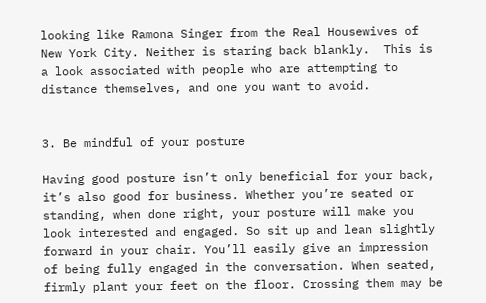looking like Ramona Singer from the Real Housewives of New York City. Neither is staring back blankly.  This is a look associated with people who are attempting to distance themselves, and one you want to avoid.


3. Be mindful of your posture

Having good posture isn’t only beneficial for your back, it’s also good for business. Whether you’re seated or standing, when done right, your posture will make you look interested and engaged. So sit up and lean slightly forward in your chair. You’ll easily give an impression of being fully engaged in the conversation. When seated, firmly plant your feet on the floor. Crossing them may be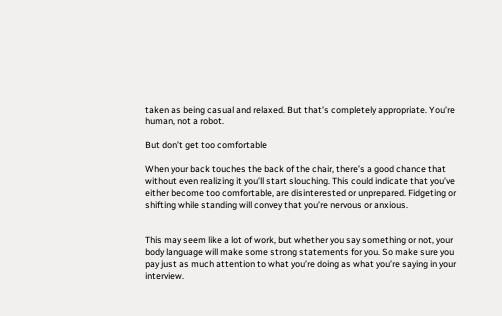taken as being casual and relaxed. But that’s completely appropriate. You’re human, not a robot.

But don’t get too comfortable

When your back touches the back of the chair, there’s a good chance that without even realizing it you’ll start slouching. This could indicate that you’ve either become too comfortable, are disinterested or unprepared. Fidgeting or shifting while standing will convey that you’re nervous or anxious.


This may seem like a lot of work, but whether you say something or not, your body language will make some strong statements for you. So make sure you pay just as much attention to what you’re doing as what you’re saying in your interview.